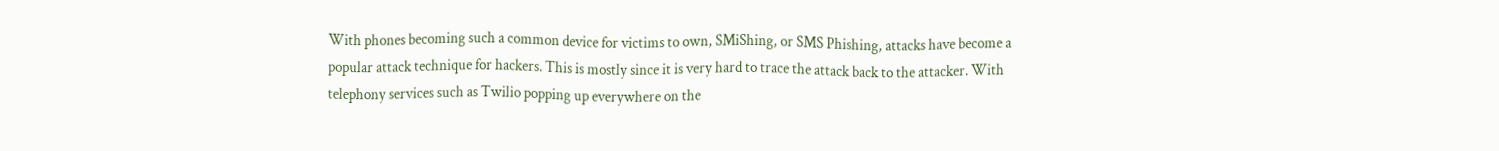With phones becoming such a common device for victims to own, SMiShing, or SMS Phishing, attacks have become a popular attack technique for hackers. This is mostly since it is very hard to trace the attack back to the attacker. With telephony services such as Twilio popping up everywhere on the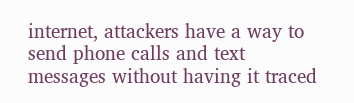internet, attackers have a way to send phone calls and text messages without having it traced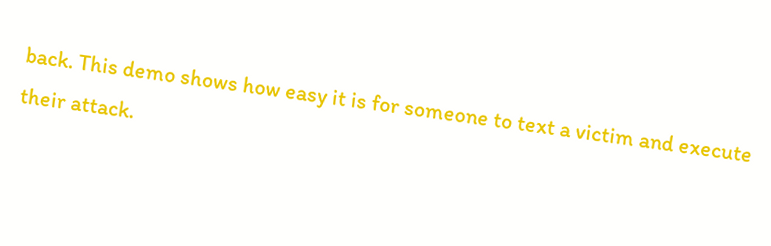back. This demo shows how easy it is for someone to text a victim and execute their attack.